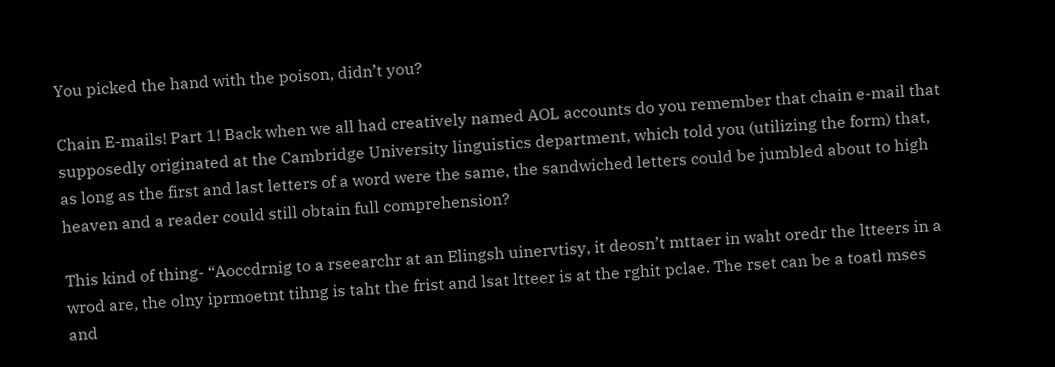You picked the hand with the poison, didn’t you?

Chain E-mails! Part 1! Back when we all had creatively named AOL accounts do you remember that chain e-mail that supposedly originated at the Cambridge University linguistics department, which told you (utilizing the form) that, as long as the first and last letters of a word were the same, the sandwiched letters could be jumbled about to high heaven and a reader could still obtain full comprehension?

This kind of thing- “Aoccdrnig to a rseearchr at an Elingsh uinervtisy, it deosn’t mttaer in waht oredr the ltteers in a wrod are, the olny iprmoetnt tihng is taht the frist and lsat ltteer is at the rghit pclae. The rset can be a toatl mses and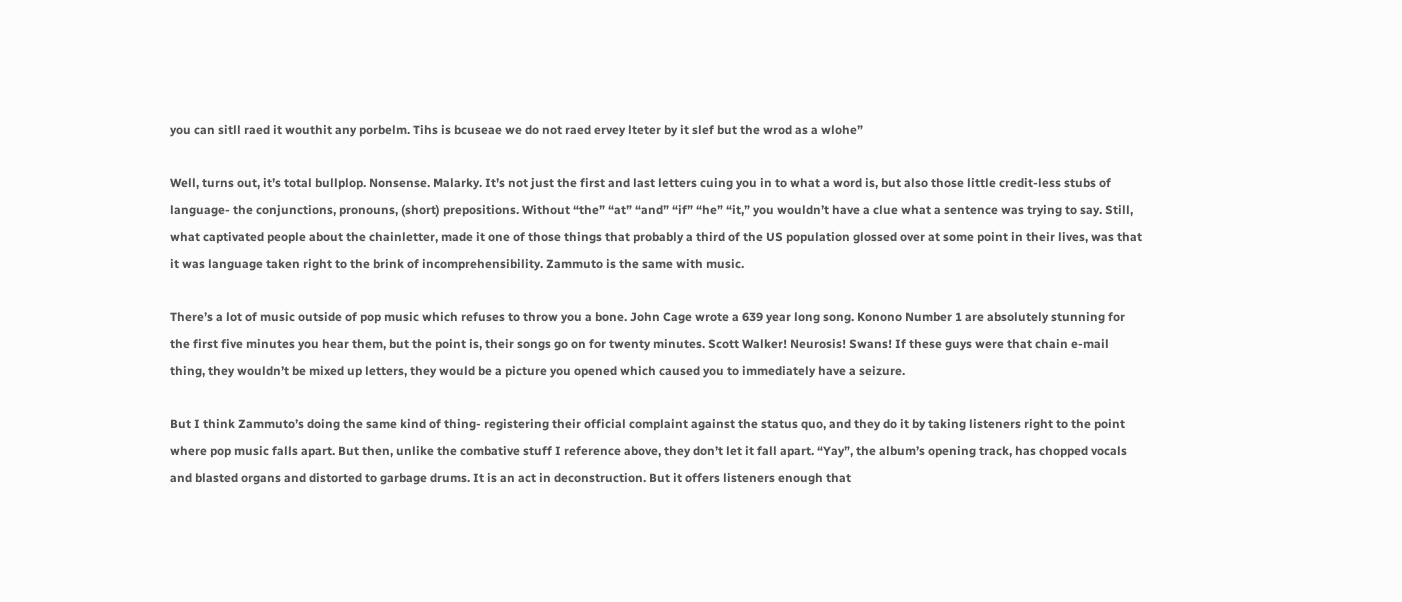you can sitll raed it wouthit any porbelm. Tihs is bcuseae we do not raed ervey lteter by it slef but the wrod as a wlohe”

Well, turns out, it’s total bullplop. Nonsense. Malarky. It’s not just the first and last letters cuing you in to what a word is, but also those little credit-less stubs of language- the conjunctions, pronouns, (short) prepositions. Without “the” “at” “and” “if” “he” “it,” you wouldn’t have a clue what a sentence was trying to say. Still, what captivated people about the chainletter, made it one of those things that probably a third of the US population glossed over at some point in their lives, was that it was language taken right to the brink of incomprehensibility. Zammuto is the same with music.

There’s a lot of music outside of pop music which refuses to throw you a bone. John Cage wrote a 639 year long song. Konono Number 1 are absolutely stunning for the first five minutes you hear them, but the point is, their songs go on for twenty minutes. Scott Walker! Neurosis! Swans! If these guys were that chain e-mail thing, they wouldn’t be mixed up letters, they would be a picture you opened which caused you to immediately have a seizure.

But I think Zammuto’s doing the same kind of thing- registering their official complaint against the status quo, and they do it by taking listeners right to the point where pop music falls apart. But then, unlike the combative stuff I reference above, they don’t let it fall apart. “Yay”, the album’s opening track, has chopped vocals and blasted organs and distorted to garbage drums. It is an act in deconstruction. But it offers listeners enough that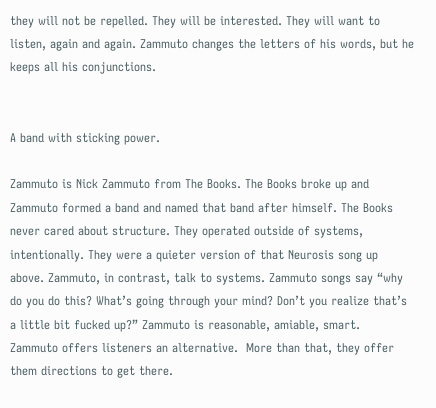they will not be repelled. They will be interested. They will want to listen, again and again. Zammuto changes the letters of his words, but he keeps all his conjunctions.


A band with sticking power.

Zammuto is Nick Zammuto from The Books. The Books broke up and Zammuto formed a band and named that band after himself. The Books never cared about structure. They operated outside of systems, intentionally. They were a quieter version of that Neurosis song up above. Zammuto, in contrast, talk to systems. Zammuto songs say “why do you do this? What’s going through your mind? Don’t you realize that’s a little bit fucked up?” Zammuto is reasonable, amiable, smart.   Zammuto offers listeners an alternative.  More than that, they offer them directions to get there.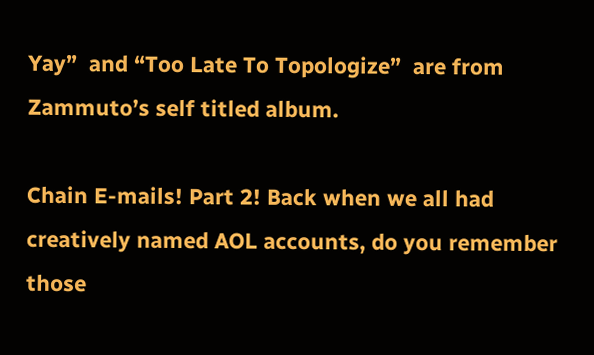Yay”  and “Too Late To Topologize”  are from Zammuto’s self titled album.

Chain E-mails! Part 2! Back when we all had creatively named AOL accounts, do you remember those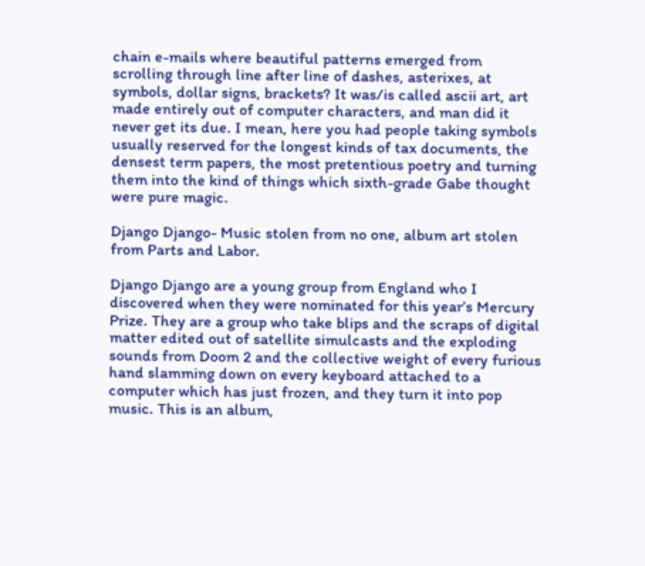chain e-mails where beautiful patterns emerged from scrolling through line after line of dashes, asterixes, at symbols, dollar signs, brackets? It was/is called ascii art, art made entirely out of computer characters, and man did it never get its due. I mean, here you had people taking symbols usually reserved for the longest kinds of tax documents, the densest term papers, the most pretentious poetry and turning them into the kind of things which sixth-grade Gabe thought were pure magic.

Django Django- Music stolen from no one, album art stolen from Parts and Labor.

Django Django are a young group from England who I discovered when they were nominated for this year’s Mercury Prize. They are a group who take blips and the scraps of digital matter edited out of satellite simulcasts and the exploding sounds from Doom 2 and the collective weight of every furious hand slamming down on every keyboard attached to a computer which has just frozen, and they turn it into pop music. This is an album,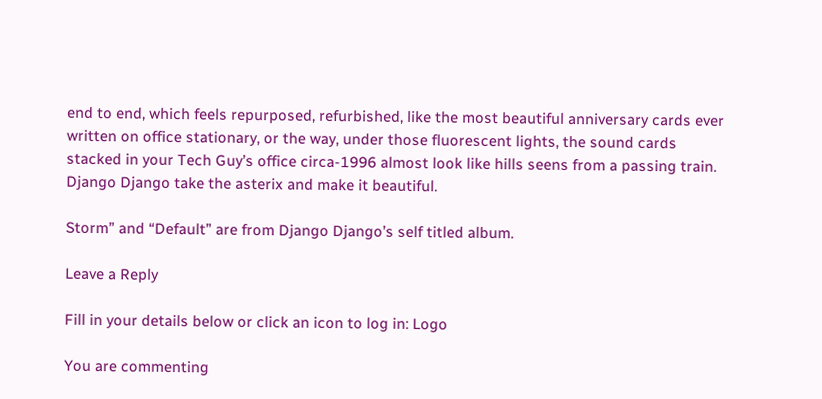end to end, which feels repurposed, refurbished, like the most beautiful anniversary cards ever written on office stationary, or the way, under those fluorescent lights, the sound cards stacked in your Tech Guy’s office circa-1996 almost look like hills seens from a passing train. Django Django take the asterix and make it beautiful.

Storm” and “Default” are from Django Django’s self titled album.

Leave a Reply

Fill in your details below or click an icon to log in: Logo

You are commenting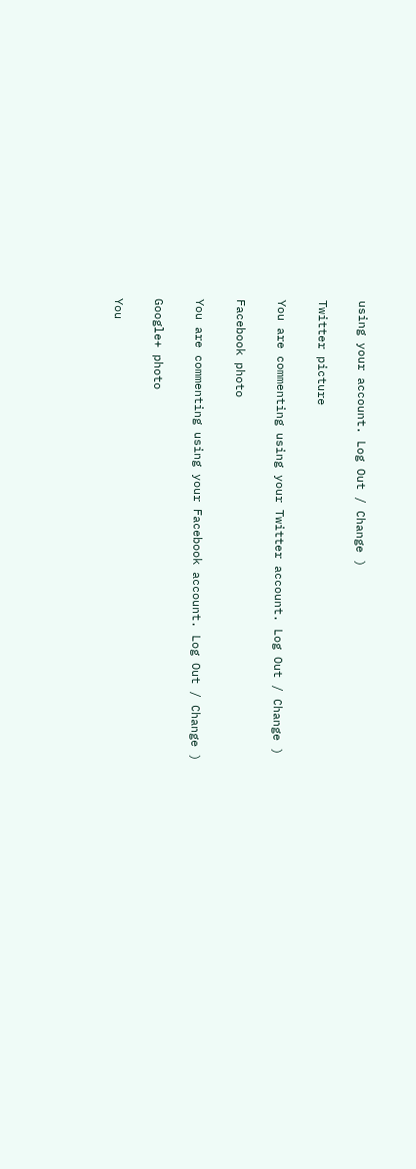using your account. Log Out / Change )

Twitter picture

You are commenting using your Twitter account. Log Out / Change )

Facebook photo

You are commenting using your Facebook account. Log Out / Change )

Google+ photo

You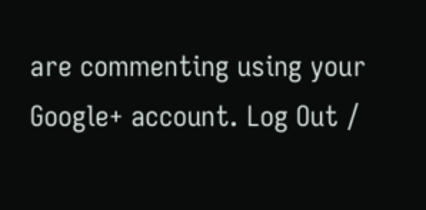are commenting using your Google+ account. Log Out /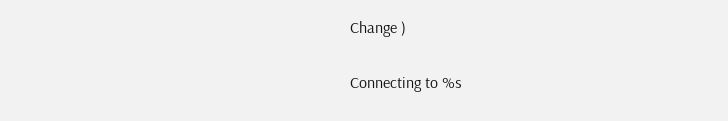Change )

Connecting to %s